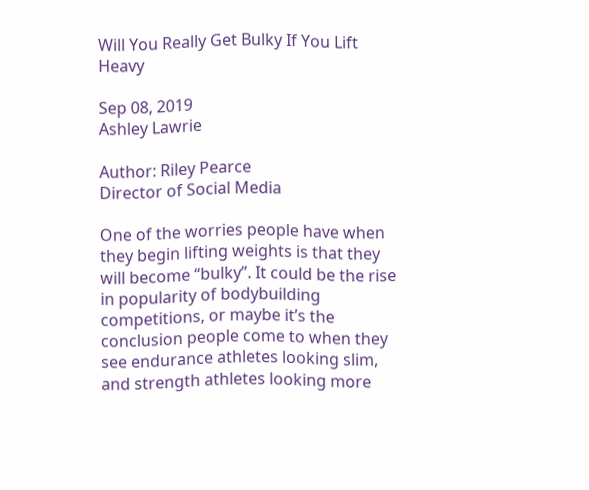Will You Really Get Bulky If You Lift Heavy

Sep 08, 2019
Ashley Lawrie

Author: Riley Pearce
Director of Social Media

One of the worries people have when they begin lifting weights is that they will become “bulky”. It could be the rise in popularity of bodybuilding competitions, or maybe it’s the conclusion people come to when they see endurance athletes looking slim, and strength athletes looking more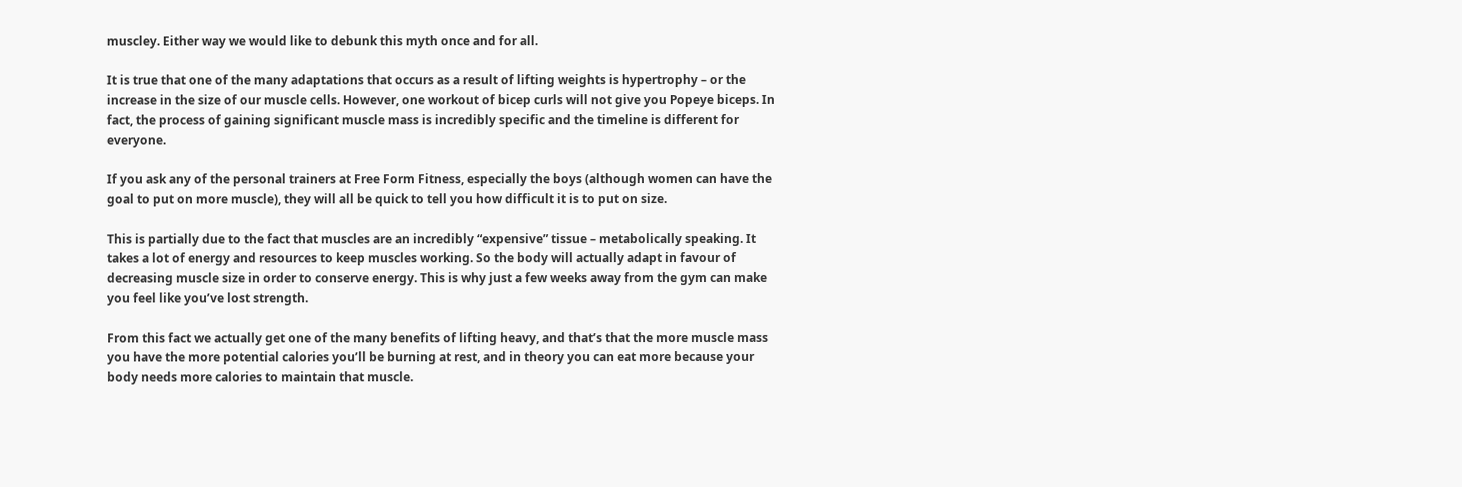muscley. Either way we would like to debunk this myth once and for all.

It is true that one of the many adaptations that occurs as a result of lifting weights is hypertrophy – or the increase in the size of our muscle cells. However, one workout of bicep curls will not give you Popeye biceps. In fact, the process of gaining significant muscle mass is incredibly specific and the timeline is different for everyone.

If you ask any of the personal trainers at Free Form Fitness, especially the boys (although women can have the goal to put on more muscle), they will all be quick to tell you how difficult it is to put on size.

This is partially due to the fact that muscles are an incredibly “expensive” tissue – metabolically speaking. It takes a lot of energy and resources to keep muscles working. So the body will actually adapt in favour of decreasing muscle size in order to conserve energy. This is why just a few weeks away from the gym can make you feel like you’ve lost strength.

From this fact we actually get one of the many benefits of lifting heavy, and that’s that the more muscle mass you have the more potential calories you’ll be burning at rest, and in theory you can eat more because your body needs more calories to maintain that muscle.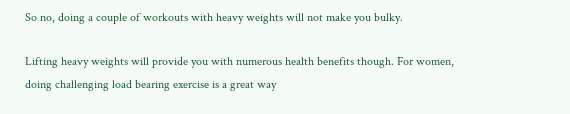So no, doing a couple of workouts with heavy weights will not make you bulky.

Lifting heavy weights will provide you with numerous health benefits though. For women, doing challenging load bearing exercise is a great way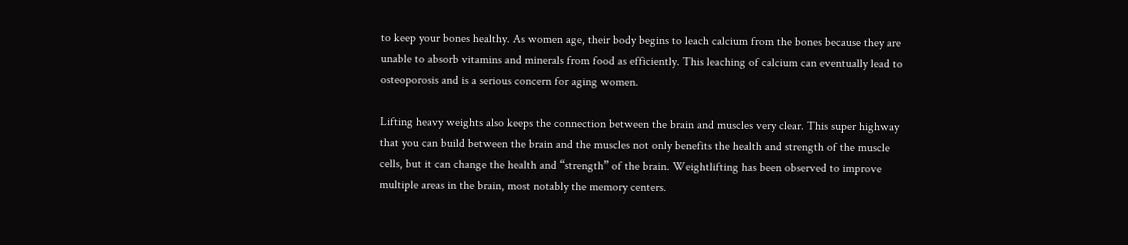to keep your bones healthy. As women age, their body begins to leach calcium from the bones because they are unable to absorb vitamins and minerals from food as efficiently. This leaching of calcium can eventually lead to osteoporosis and is a serious concern for aging women.

Lifting heavy weights also keeps the connection between the brain and muscles very clear. This super highway that you can build between the brain and the muscles not only benefits the health and strength of the muscle cells, but it can change the health and “strength” of the brain. Weightlifting has been observed to improve multiple areas in the brain, most notably the memory centers.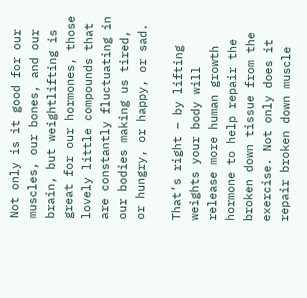Not only is it good for our muscles, our bones, and our brain, but weightlifting is great for our hormones, those lovely little compounds that are constantly fluctuating in our bodies making us tired, or hungry, or happy, or sad.

That’s right – by lifting weights your body will release more human growth hormone to help repair the broken down tissue from the exercise. Not only does it repair broken down muscle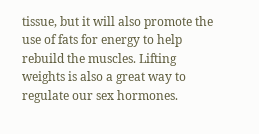tissue, but it will also promote the use of fats for energy to help rebuild the muscles. Lifting weights is also a great way to regulate our sex hormones.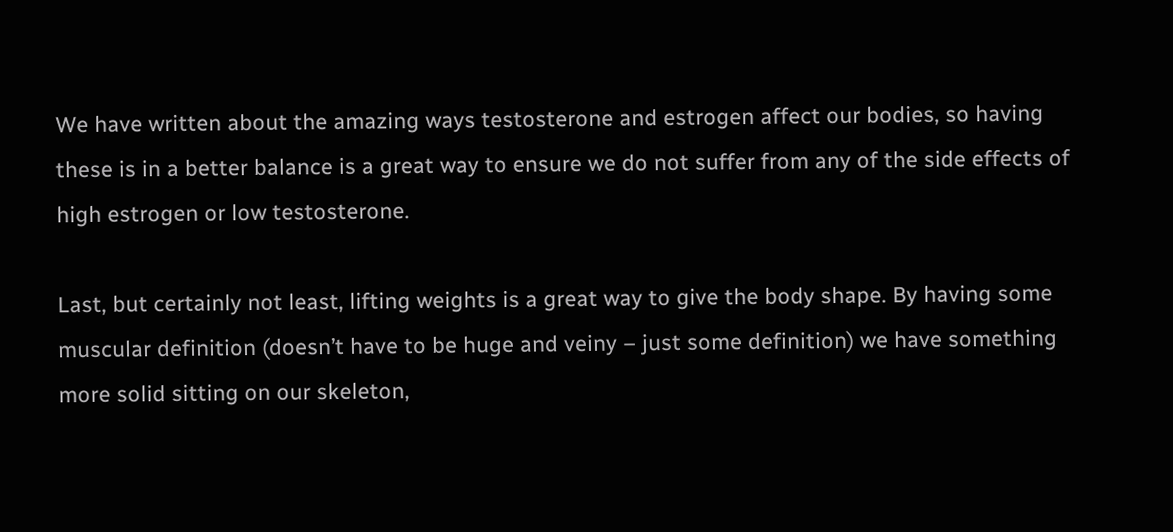We have written about the amazing ways testosterone and estrogen affect our bodies, so having these is in a better balance is a great way to ensure we do not suffer from any of the side effects of high estrogen or low testosterone.

Last, but certainly not least, lifting weights is a great way to give the body shape. By having some muscular definition (doesn’t have to be huge and veiny – just some definition) we have something more solid sitting on our skeleton,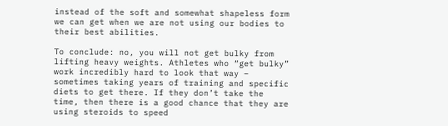instead of the soft and somewhat shapeless form we can get when we are not using our bodies to their best abilities.

To conclude: no, you will not get bulky from lifting heavy weights. Athletes who “get bulky” work incredibly hard to look that way – sometimes taking years of training and specific diets to get there. If they don’t take the time, then there is a good chance that they are using steroids to speed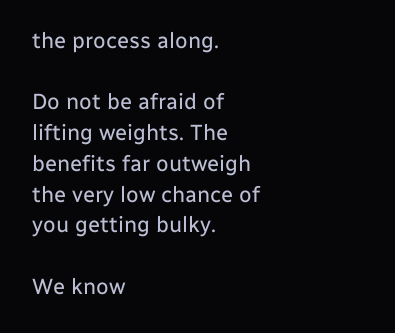the process along.

Do not be afraid of lifting weights. The benefits far outweigh the very low chance of you getting bulky.

We know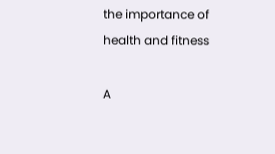the importance of health and fitness

A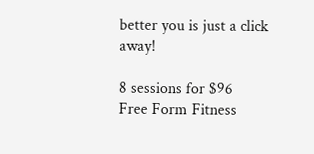better you is just a click away!

8 sessions for $96
Free Form Fitness